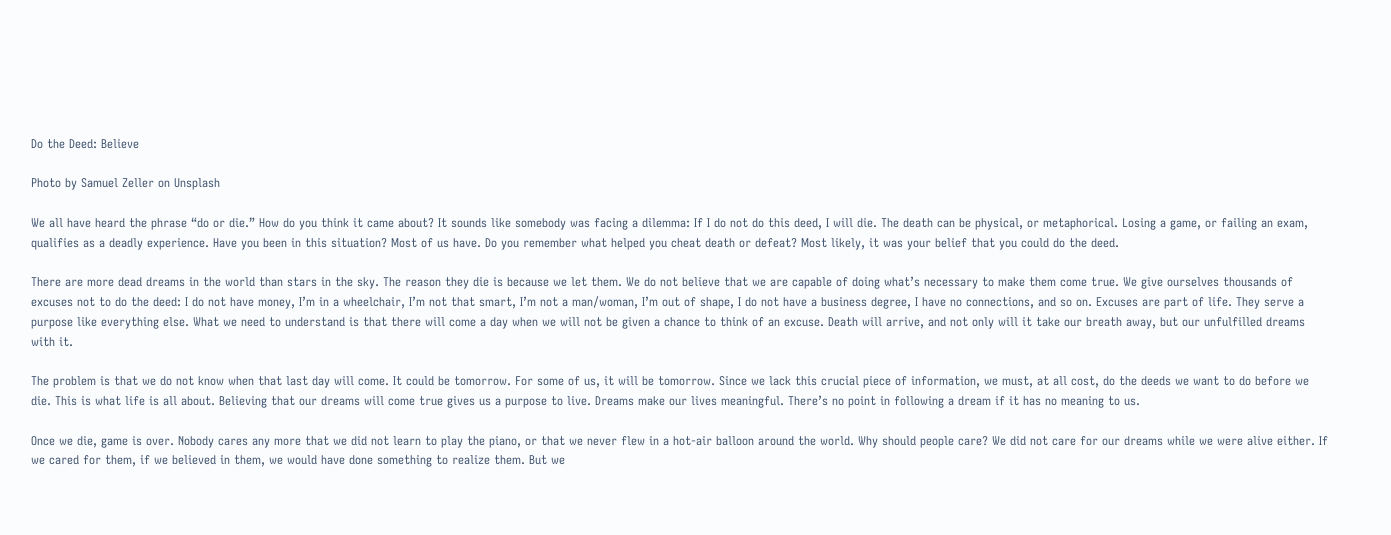Do the Deed: Believe

Photo by Samuel Zeller on Unsplash

We all have heard the phrase “do or die.” How do you think it came about? It sounds like somebody was facing a dilemma: If I do not do this deed, I will die. The death can be physical, or metaphorical. Losing a game, or failing an exam, qualifies as a deadly experience. Have you been in this situation? Most of us have. Do you remember what helped you cheat death or defeat? Most likely, it was your belief that you could do the deed.

There are more dead dreams in the world than stars in the sky. The reason they die is because we let them. We do not believe that we are capable of doing what’s necessary to make them come true. We give ourselves thousands of excuses not to do the deed: I do not have money, I’m in a wheelchair, I’m not that smart, I’m not a man/woman, I’m out of shape, I do not have a business degree, I have no connections, and so on. Excuses are part of life. They serve a purpose like everything else. What we need to understand is that there will come a day when we will not be given a chance to think of an excuse. Death will arrive, and not only will it take our breath away, but our unfulfilled dreams with it.

The problem is that we do not know when that last day will come. It could be tomorrow. For some of us, it will be tomorrow. Since we lack this crucial piece of information, we must, at all cost, do the deeds we want to do before we die. This is what life is all about. Believing that our dreams will come true gives us a purpose to live. Dreams make our lives meaningful. There’s no point in following a dream if it has no meaning to us.

Once we die, game is over. Nobody cares any more that we did not learn to play the piano, or that we never flew in a hot-air balloon around the world. Why should people care? We did not care for our dreams while we were alive either. If we cared for them, if we believed in them, we would have done something to realize them. But we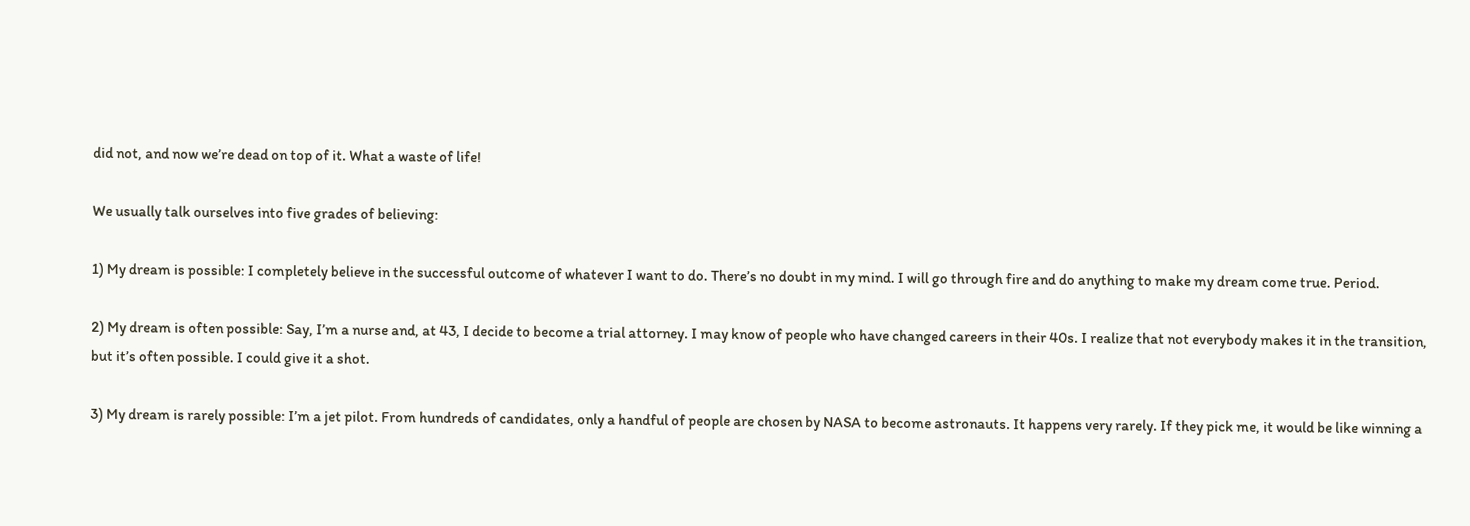did not, and now we’re dead on top of it. What a waste of life!

We usually talk ourselves into five grades of believing:

1) My dream is possible: I completely believe in the successful outcome of whatever I want to do. There’s no doubt in my mind. I will go through fire and do anything to make my dream come true. Period.

2) My dream is often possible: Say, I’m a nurse and, at 43, I decide to become a trial attorney. I may know of people who have changed careers in their 40s. I realize that not everybody makes it in the transition, but it’s often possible. I could give it a shot.

3) My dream is rarely possible: I’m a jet pilot. From hundreds of candidates, only a handful of people are chosen by NASA to become astronauts. It happens very rarely. If they pick me, it would be like winning a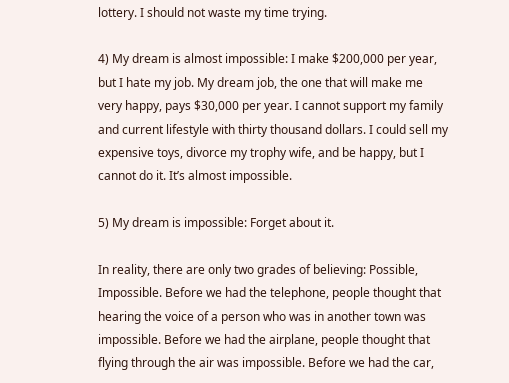lottery. I should not waste my time trying.

4) My dream is almost impossible: I make $200,000 per year, but I hate my job. My dream job, the one that will make me very happy, pays $30,000 per year. I cannot support my family and current lifestyle with thirty thousand dollars. I could sell my expensive toys, divorce my trophy wife, and be happy, but I cannot do it. It’s almost impossible.

5) My dream is impossible: Forget about it.

In reality, there are only two grades of believing: Possible, Impossible. Before we had the telephone, people thought that hearing the voice of a person who was in another town was impossible. Before we had the airplane, people thought that flying through the air was impossible. Before we had the car,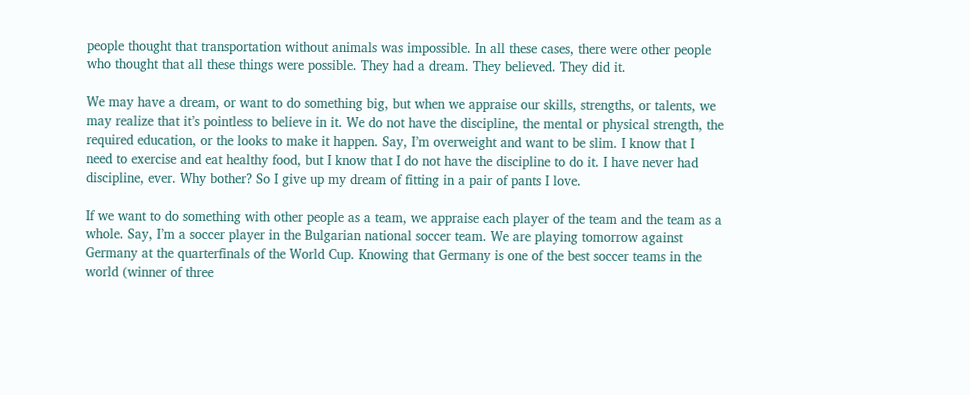people thought that transportation without animals was impossible. In all these cases, there were other people who thought that all these things were possible. They had a dream. They believed. They did it.

We may have a dream, or want to do something big, but when we appraise our skills, strengths, or talents, we may realize that it’s pointless to believe in it. We do not have the discipline, the mental or physical strength, the required education, or the looks to make it happen. Say, I’m overweight and want to be slim. I know that I need to exercise and eat healthy food, but I know that I do not have the discipline to do it. I have never had discipline, ever. Why bother? So I give up my dream of fitting in a pair of pants I love.

If we want to do something with other people as a team, we appraise each player of the team and the team as a whole. Say, I’m a soccer player in the Bulgarian national soccer team. We are playing tomorrow against Germany at the quarterfinals of the World Cup. Knowing that Germany is one of the best soccer teams in the world (winner of three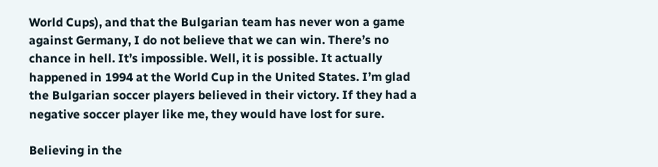World Cups), and that the Bulgarian team has never won a game against Germany, I do not believe that we can win. There’s no chance in hell. It’s impossible. Well, it is possible. It actually happened in 1994 at the World Cup in the United States. I’m glad the Bulgarian soccer players believed in their victory. If they had a negative soccer player like me, they would have lost for sure.

Believing in the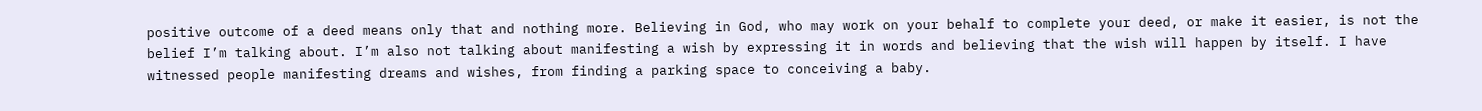positive outcome of a deed means only that and nothing more. Believing in God, who may work on your behalf to complete your deed, or make it easier, is not the belief I’m talking about. I’m also not talking about manifesting a wish by expressing it in words and believing that the wish will happen by itself. I have witnessed people manifesting dreams and wishes, from finding a parking space to conceiving a baby.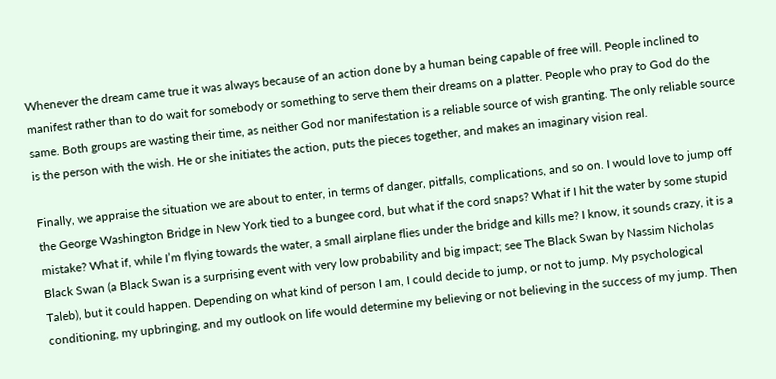Whenever the dream came true it was always because of an action done by a human being capable of free will. People inclined to manifest rather than to do wait for somebody or something to serve them their dreams on a platter. People who pray to God do the same. Both groups are wasting their time, as neither God nor manifestation is a reliable source of wish granting. The only reliable source is the person with the wish. He or she initiates the action, puts the pieces together, and makes an imaginary vision real.

Finally, we appraise the situation we are about to enter, in terms of danger, pitfalls, complications, and so on. I would love to jump off the George Washington Bridge in New York tied to a bungee cord, but what if the cord snaps? What if I hit the water by some stupid mistake? What if, while I’m flying towards the water, a small airplane flies under the bridge and kills me? I know, it sounds crazy, it is a Black Swan (a Black Swan is a surprising event with very low probability and big impact; see The Black Swan by Nassim Nicholas Taleb), but it could happen. Depending on what kind of person I am, I could decide to jump, or not to jump. My psychological conditioning, my upbringing, and my outlook on life would determine my believing or not believing in the success of my jump. Then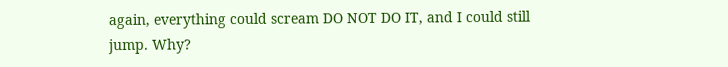again, everything could scream DO NOT DO IT, and I could still jump. Why?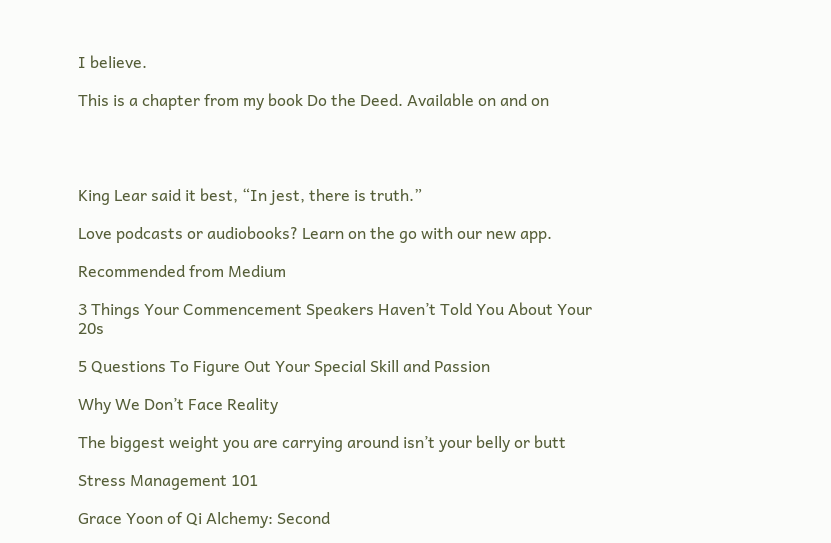I believe.

This is a chapter from my book Do the Deed. Available on and on




King Lear said it best, “In jest, there is truth.”

Love podcasts or audiobooks? Learn on the go with our new app.

Recommended from Medium

3 Things Your Commencement Speakers Haven’t Told You About Your 20s

5 Questions To Figure Out Your Special Skill and Passion

Why We Don’t Face Reality

The biggest weight you are carrying around isn’t your belly or butt

Stress Management 101

Grace Yoon of Qi Alchemy: Second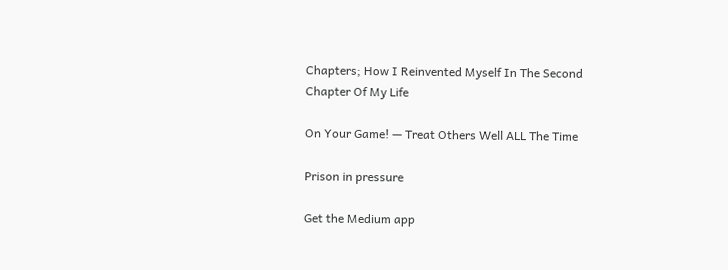Chapters; How I Reinvented Myself In The Second Chapter Of My Life

On Your Game! — Treat Others Well ALL The Time

Prison in pressure

Get the Medium app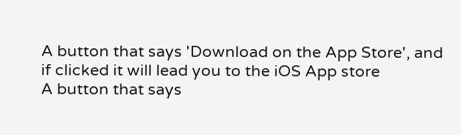A button that says 'Download on the App Store', and if clicked it will lead you to the iOS App store
A button that says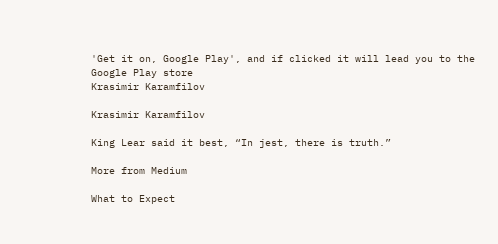'Get it on, Google Play', and if clicked it will lead you to the Google Play store
Krasimir Karamfilov

Krasimir Karamfilov

King Lear said it best, “In jest, there is truth.”

More from Medium

What to Expect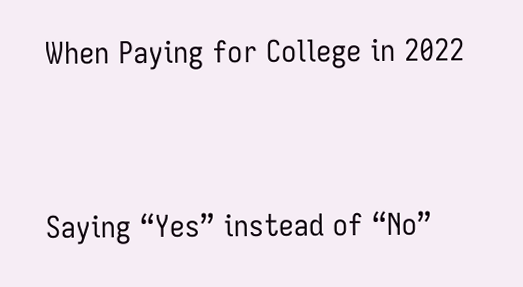When Paying for College in 2022


Saying “Yes” instead of “No”